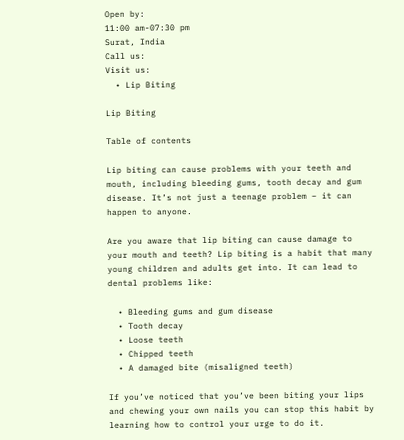Open by:
11:00 am-07:30 pm
Surat, India
Call us:
Visit us:
  • Lip Biting

Lip Biting

Table of contents

Lip biting can cause problems with your teeth and mouth, including bleeding gums, tooth decay and gum disease. It’s not just a teenage problem – it can happen to anyone.

Are you aware that lip biting can cause damage to your mouth and teeth? Lip biting is a habit that many young children and adults get into. It can lead to dental problems like:

  • Bleeding gums and gum disease
  • Tooth decay
  • Loose teeth
  • Chipped teeth
  • A damaged bite (misaligned teeth)

If you’ve noticed that you’ve been biting your lips and chewing your own nails you can stop this habit by learning how to control your urge to do it.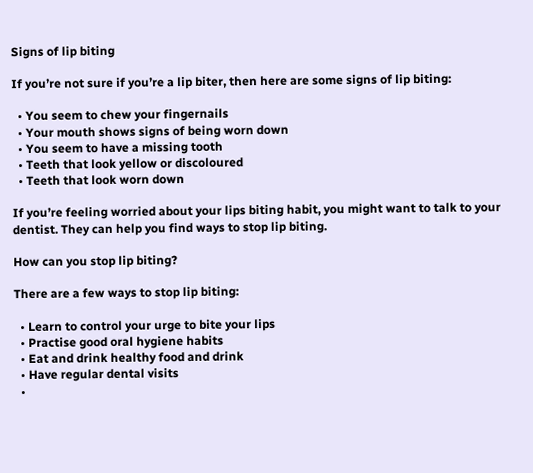Signs of lip biting

If you’re not sure if you’re a lip biter, then here are some signs of lip biting:

  • You seem to chew your fingernails
  • Your mouth shows signs of being worn down
  • You seem to have a missing tooth
  • Teeth that look yellow or discoloured
  • Teeth that look worn down

If you’re feeling worried about your lips biting habit, you might want to talk to your dentist. They can help you find ways to stop lip biting.

How can you stop lip biting?

There are a few ways to stop lip biting:

  • Learn to control your urge to bite your lips
  • Practise good oral hygiene habits
  • Eat and drink healthy food and drink
  • Have regular dental visits
  •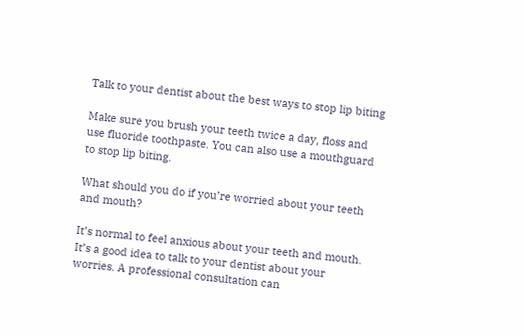Talk to your dentist about the best ways to stop lip biting

Make sure you brush your teeth twice a day, floss and use fluoride toothpaste. You can also use a mouthguard to stop lip biting.

What should you do if you’re worried about your teeth and mouth?

It’s normal to feel anxious about your teeth and mouth. It’s a good idea to talk to your dentist about your worries. A professional consultation can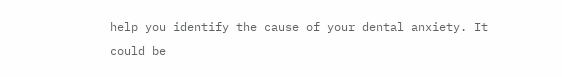help you identify the cause of your dental anxiety. It could be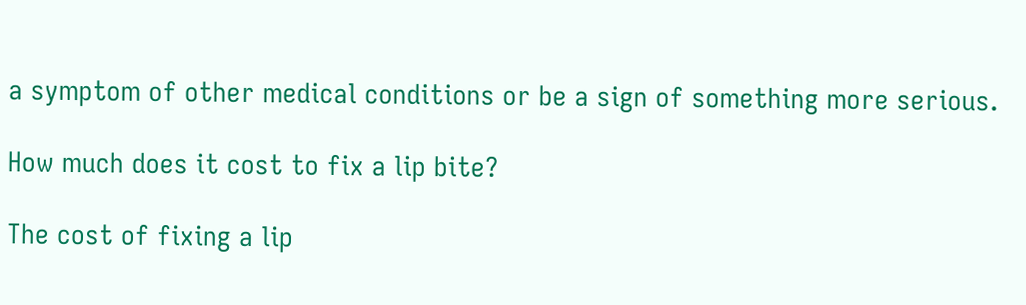a symptom of other medical conditions or be a sign of something more serious.

How much does it cost to fix a lip bite?

The cost of fixing a lip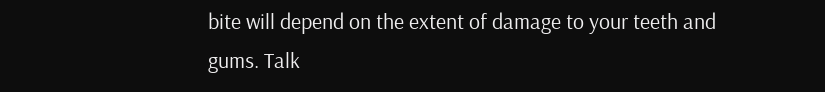bite will depend on the extent of damage to your teeth and gums. Talk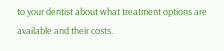to your dentist about what treatment options are available and their costs.